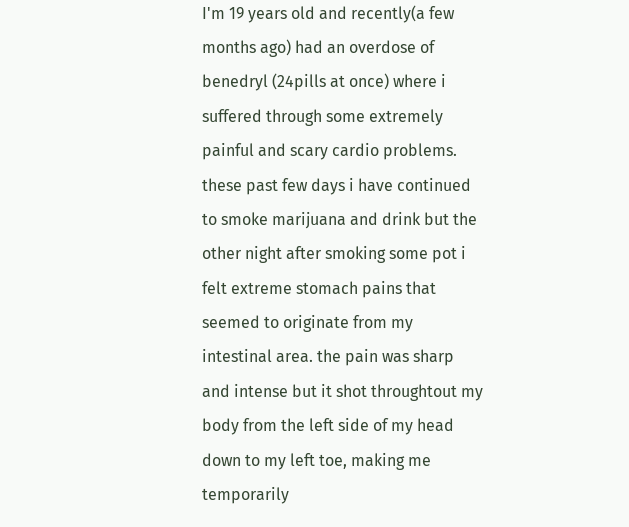I'm 19 years old and recently(a few months ago) had an overdose of benedryl (24pills at once) where i suffered through some extremely painful and scary cardio problems. these past few days i have continued to smoke marijuana and drink but the other night after smoking some pot i felt extreme stomach pains that seemed to originate from my intestinal area. the pain was sharp and intense but it shot throughtout my body from the left side of my head down to my left toe, making me temporarily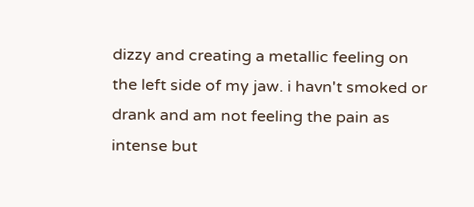dizzy and creating a metallic feeling on the left side of my jaw. i havn't smoked or drank and am not feeling the pain as intense but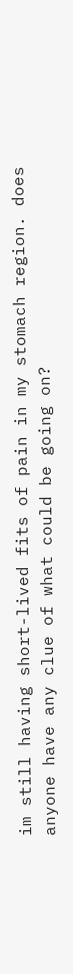im still having short-lived fits of pain in my stomach region. does anyone have any clue of what could be going on?